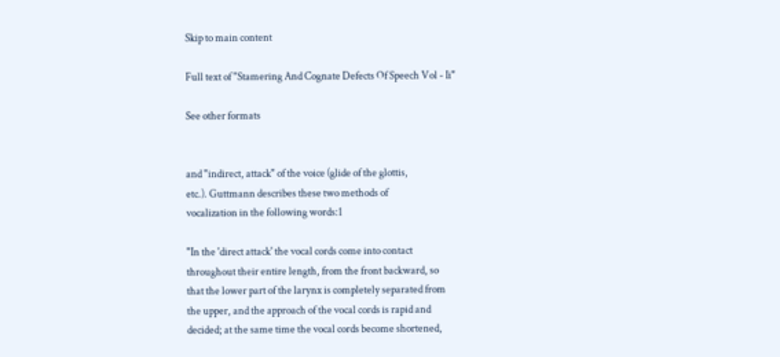Skip to main content

Full text of "Stamering And Cognate Defects Of Speech Vol - Ii"

See other formats


and "indirect, attack" of the voice (glide of the glottis,
etc.). Guttmann describes these two methods of
vocalization in the following words:1

"In the 'direct attack' the vocal cords come into contact
throughout their entire length, from the front backward, so
that the lower part of the larynx is completely separated from
the upper, and the approach of the vocal cords is rapid and
decided; at the same time the vocal cords become shortened,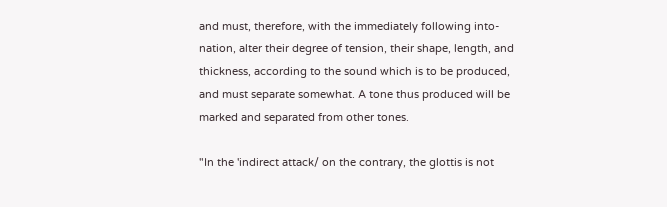and must, therefore, with the immediately following into-
nation, alter their degree of tension, their shape, length, and
thickness, according to the sound which is to be produced,
and must separate somewhat. A tone thus produced will be
marked and separated from other tones.

"In the 'indirect attack/ on the contrary, the glottis is not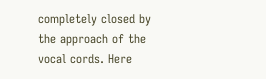completely closed by the approach of the vocal cords. Here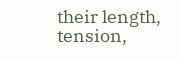their length, tension,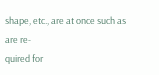shape, etc., are at once such as are re-
quired for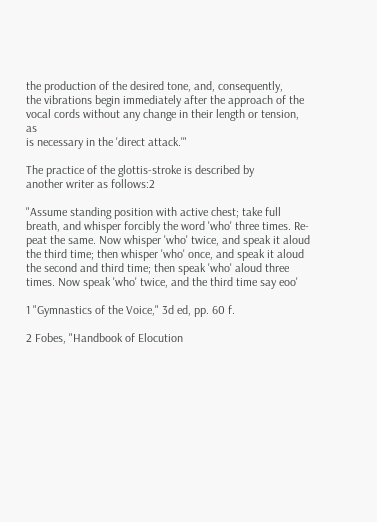the production of the desired tone, and, consequently,
the vibrations begin immediately after the approach of the
vocal cords without any change in their length or tension, as
is necessary in the 'direct attack.'"

The practice of the glottis-stroke is described by
another writer as follows:2

"Assume standing position with active chest; take full
breath, and whisper forcibly the word 'who' three times. Re-
peat the same. Now whisper 'who' twice, and speak it aloud
the third time; then whisper 'who' once, and speak it aloud
the second and third time; then speak 'who' aloud three
times. Now speak 'who' twice, and the third time say eoo'

1 "Gymnastics of the Voice," 3d ed, pp. 60 f.

2 Fobes, "Handbook of Elocution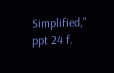Simplified," ppt 24 f.